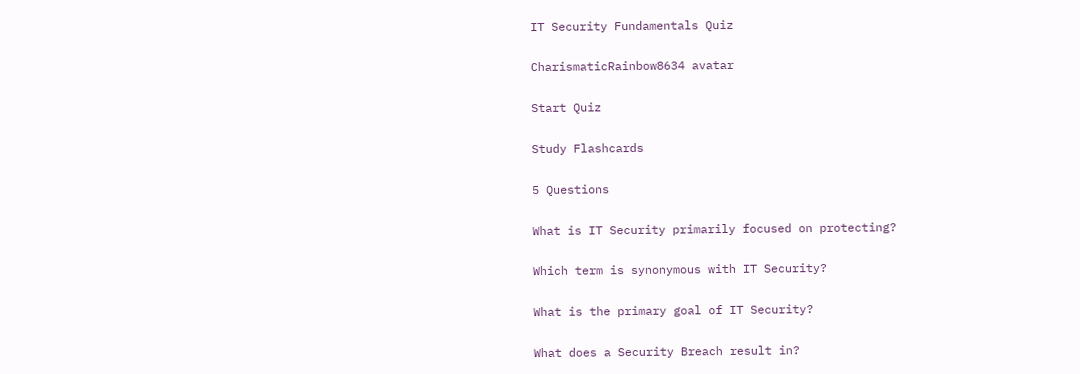IT Security Fundamentals Quiz

CharismaticRainbow8634 avatar

Start Quiz

Study Flashcards

5 Questions

What is IT Security primarily focused on protecting?

Which term is synonymous with IT Security?

What is the primary goal of IT Security?

What does a Security Breach result in?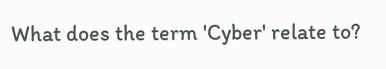What does the term 'Cyber' relate to?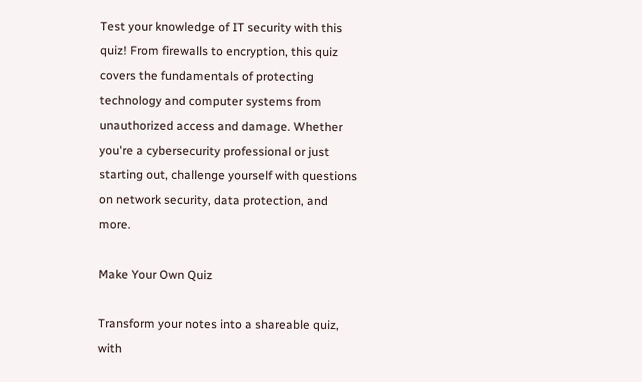Test your knowledge of IT security with this quiz! From firewalls to encryption, this quiz covers the fundamentals of protecting technology and computer systems from unauthorized access and damage. Whether you're a cybersecurity professional or just starting out, challenge yourself with questions on network security, data protection, and more.

Make Your Own Quiz

Transform your notes into a shareable quiz, with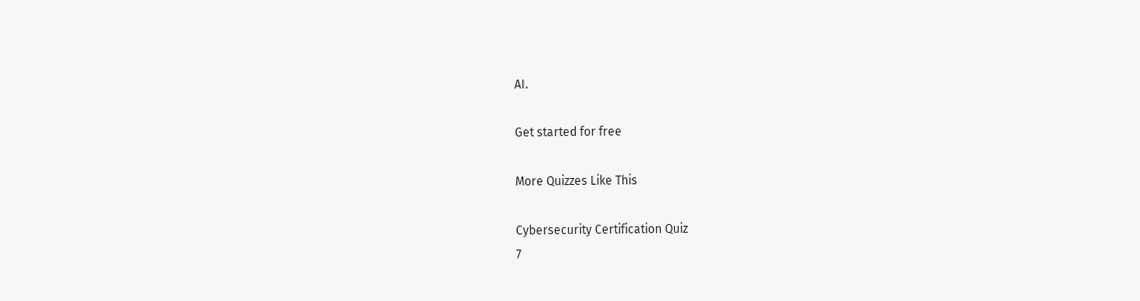AI.

Get started for free

More Quizzes Like This

Cybersecurity Certification Quiz
7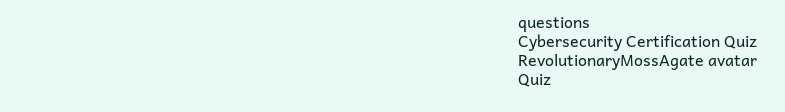questions
Cybersecurity Certification Quiz
RevolutionaryMossAgate avatar
Quiz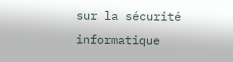sur la sécurité informatique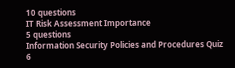10 questions
IT Risk Assessment Importance
5 questions
Information Security Policies and Procedures Quiz
6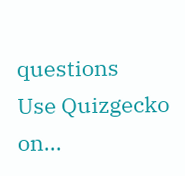questions
Use Quizgecko on...